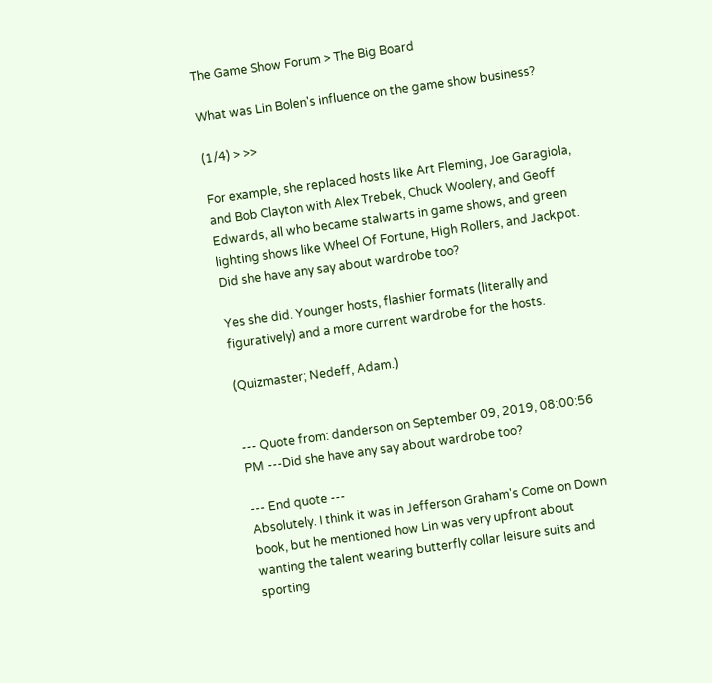The Game Show Forum > The Big Board

What was Lin Bolen's influence on the game show business?

(1/4) > >>

For example, she replaced hosts like Art Fleming, Joe Garagiola, and Bob Clayton with Alex Trebek, Chuck Woolery, and Geoff Edwards, all who became stalwarts in game shows, and green lighting shows like Wheel Of Fortune, High Rollers, and Jackpot. Did she have any say about wardrobe too?

Yes she did. Younger hosts, flashier formats (literally and figuratively) and a more current wardrobe for the hosts.

(Quizmaster; Nedeff, Adam.)


--- Quote from: danderson on September 09, 2019, 08:00:56 PM ---Did she have any say about wardrobe too?

--- End quote ---
Absolutely. I think it was in Jefferson Graham's Come on Down book, but he mentioned how Lin was very upfront about wanting the talent wearing butterfly collar leisure suits and sporting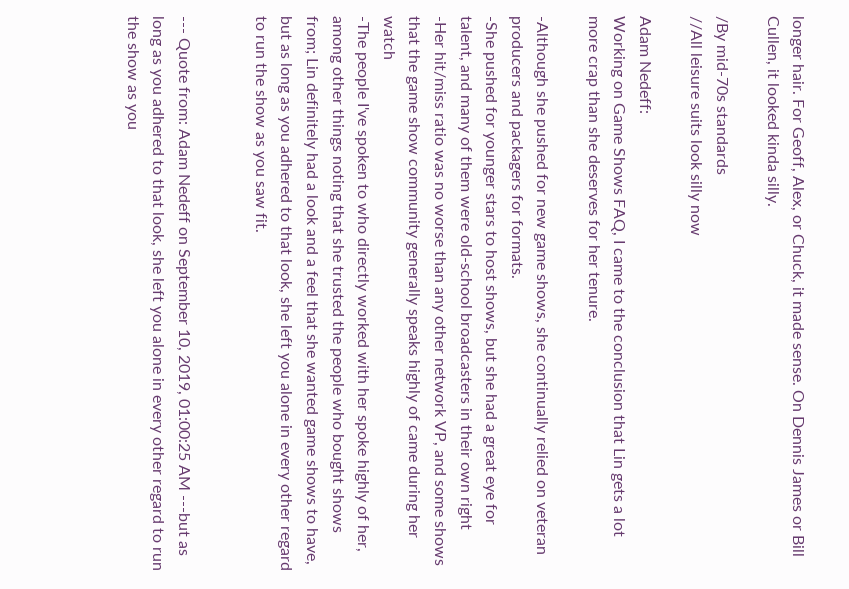longer hair. For Geoff, Alex, or Chuck, it made sense. On Dennis James or Bill Cullen, it looked kinda silly.

/By mid-70s standards
//All leisure suits look silly now

Adam Nedeff:
Working on Game Shows FAQ, I came to the conclusion that Lin gets a lot more crap than she deserves for her tenure.

-Although she pushed for new game shows, she continually relied on veteran producers and packagers for formats.
-She pushed for younger stars to host shows, but she had a great eye for talent, and many of them were old-school broadcasters in their own right
-Her hit/miss ratio was no worse than any other network VP, and some shows that the game show community generally speaks highly of came during her watch
-The people I've spoken to who directly worked with her spoke highly of her, among other things noting that she trusted the people who bought shows from; Lin definitely had a look and a feel that she wanted game shows to have, but as long as you adhered to that look, she left you alone in every other regard to run the show as you saw fit.


--- Quote from: Adam Nedeff on September 10, 2019, 01:00:25 AM ---but as long as you adhered to that look, she left you alone in every other regard to run the show as you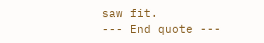saw fit.
--- End quote ---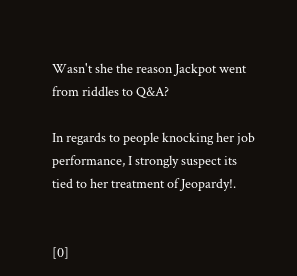Wasn't she the reason Jackpot went from riddles to Q&A?

In regards to people knocking her job performance, I strongly suspect its tied to her treatment of Jeopardy!.


[0]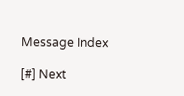Message Index

[#] Next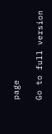page

Go to full version